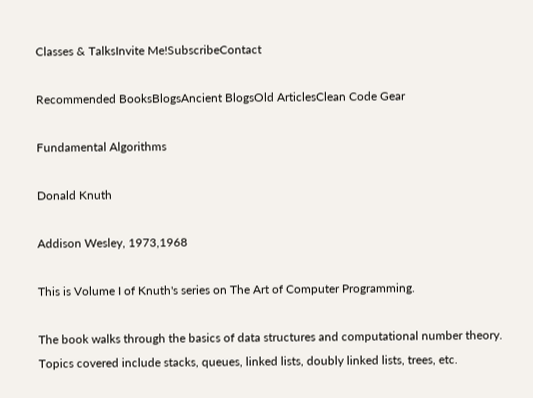Classes & TalksInvite Me!SubscribeContact

Recommended BooksBlogsAncient BlogsOld ArticlesClean Code Gear

Fundamental Algorithms

Donald Knuth

Addison Wesley, 1973,1968

This is Volume I of Knuth's series on The Art of Computer Programming.

The book walks through the basics of data structures and computational number theory. Topics covered include stacks, queues, linked lists, doubly linked lists, trees, etc.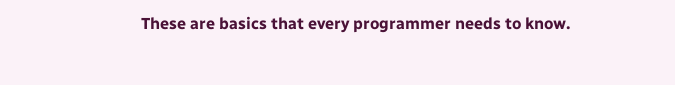These are basics that every programmer needs to know.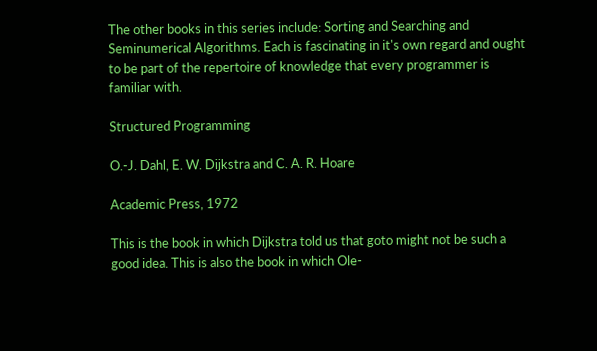The other books in this series include: Sorting and Searching and Seminumerical Algorithms. Each is fascinating in it's own regard and ought to be part of the repertoire of knowledge that every programmer is familiar with.

Structured Programming

O.-J. Dahl, E. W. Dijkstra and C. A. R. Hoare

Academic Press, 1972

This is the book in which Dijkstra told us that goto might not be such a good idea. This is also the book in which Ole-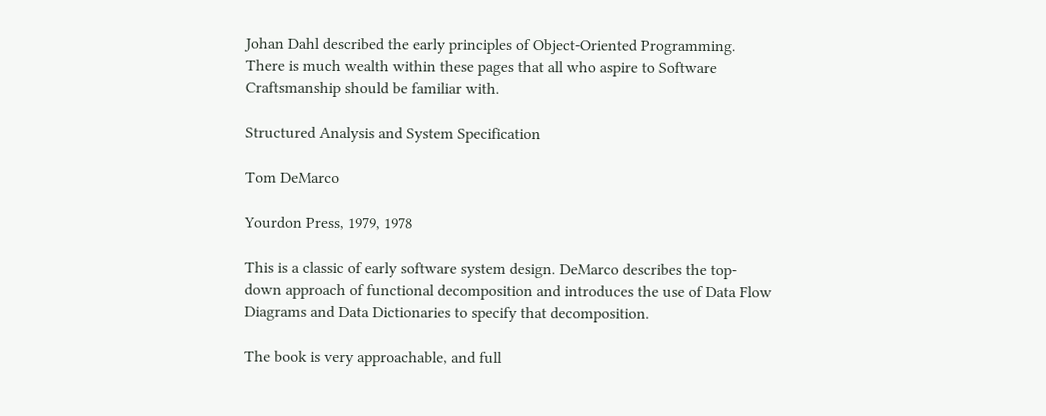Johan Dahl described the early principles of Object-Oriented Programming. There is much wealth within these pages that all who aspire to Software Craftsmanship should be familiar with.

Structured Analysis and System Specification

Tom DeMarco

Yourdon Press, 1979, 1978

This is a classic of early software system design. DeMarco describes the top-down approach of functional decomposition and introduces the use of Data Flow Diagrams and Data Dictionaries to specify that decomposition.

The book is very approachable, and full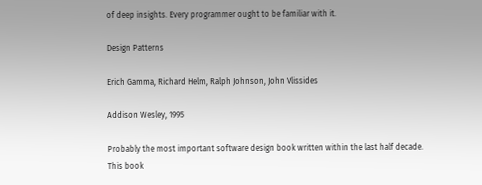of deep insights. Every programmer ought to be familiar with it.

Design Patterns

Erich Gamma, Richard Helm, Ralph Johnson, John Vlissides

Addison Wesley, 1995

Probably the most important software design book written within the last half decade. This book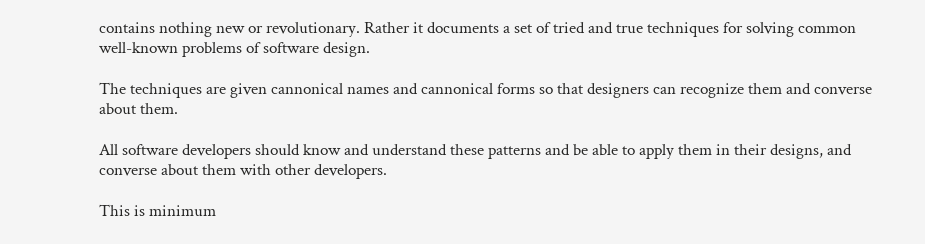contains nothing new or revolutionary. Rather it documents a set of tried and true techniques for solving common well-known problems of software design.

The techniques are given cannonical names and cannonical forms so that designers can recognize them and converse about them.

All software developers should know and understand these patterns and be able to apply them in their designs, and converse about them with other developers.

This is minimum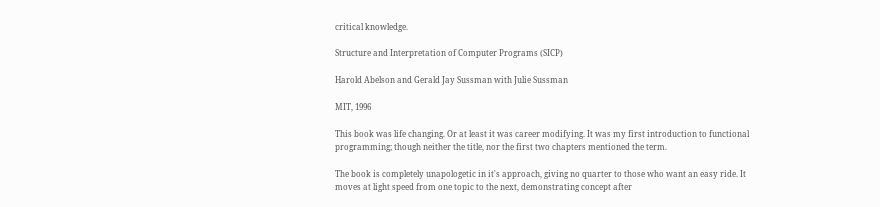critical knowledge.

Structure and Interpretation of Computer Programs (SICP)

Harold Abelson and Gerald Jay Sussman with Julie Sussman

MIT, 1996

This book was life changing. Or at least it was career modifying. It was my first introduction to functional programming; though neither the title, nor the first two chapters mentioned the term.

The book is completely unapologetic in it's approach, giving no quarter to those who want an easy ride. It moves at light speed from one topic to the next, demonstrating concept after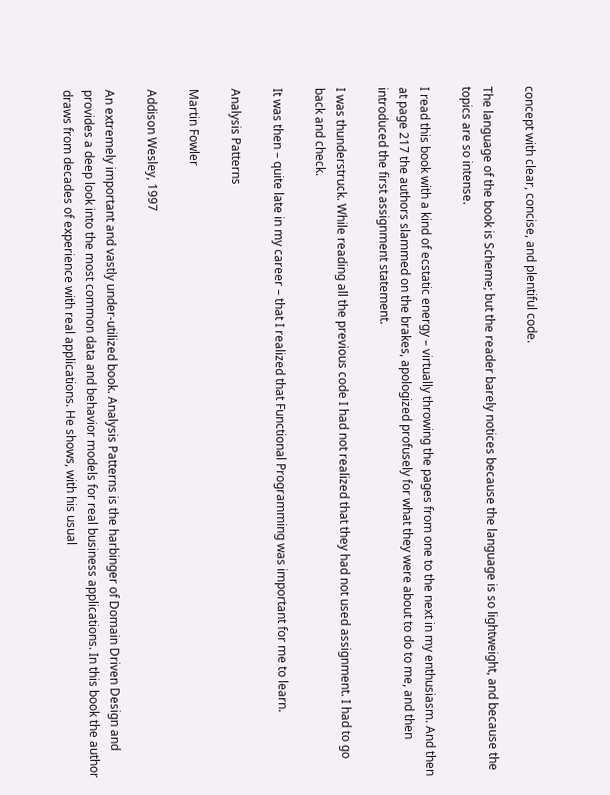concept with clear, concise, and plentiful code.

The language of the book is Scheme; but the reader barely notices because the language is so lightweight, and because the topics are so intense.

I read this book with a kind of ecstatic energy – virtually throwing the pages from one to the next in my enthusiasm. And then at page 217 the authors slammed on the brakes, apologized profusely for what they were about to do to me, and then introduced the first assignment statement.

I was thunderstruck. While reading all the previous code I had not realized that they had not used assignment. I had to go back and check.

It was then – quite late in my career – that I realized that Functional Programming was important for me to learn.

Analysis Patterns

Martin Fowler

Addison Wesley, 1997

An extremely important and vastly under-utilized book. Analysis Patterns is the harbinger of Domain Driven Design and provides a deep look into the most common data and behavior models for real business applications. In this book the author draws from decades of experience with real applications. He shows, with his usual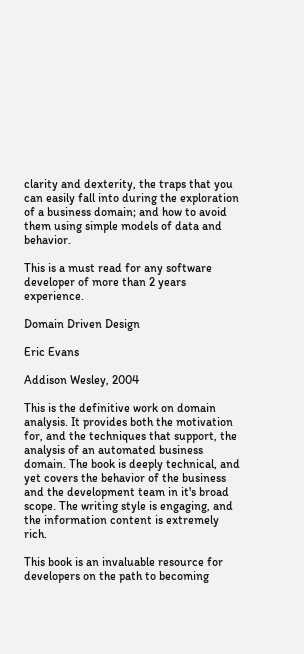clarity and dexterity, the traps that you can easily fall into during the exploration of a business domain; and how to avoid them using simple models of data and behavior.

This is a must read for any software developer of more than 2 years experience.

Domain Driven Design

Eric Evans

Addison Wesley, 2004

This is the definitive work on domain analysis. It provides both the motivation for, and the techniques that support, the analysis of an automated business domain. The book is deeply technical, and yet covers the behavior of the business and the development team in it's broad scope. The writing style is engaging, and the information content is extremely rich.

This book is an invaluable resource for developers on the path to becoming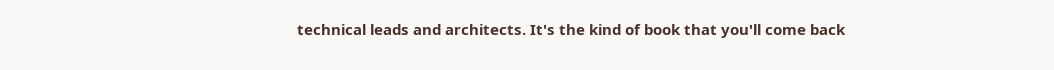technical leads and architects. It's the kind of book that you'll come back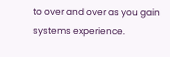to over and over as you gain systems experience.